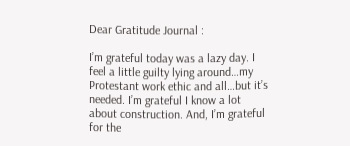Dear Gratitude Journal :

I’m grateful today was a lazy day. I feel a little guilty lying around…my Protestant work ethic and all…but it’s needed. I’m grateful I know a lot about construction. And, I’m grateful for the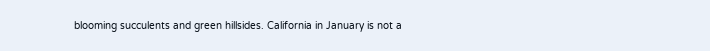blooming succulents and green hillsides. California in January is not a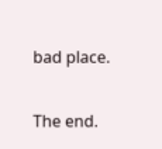bad place.

The end.